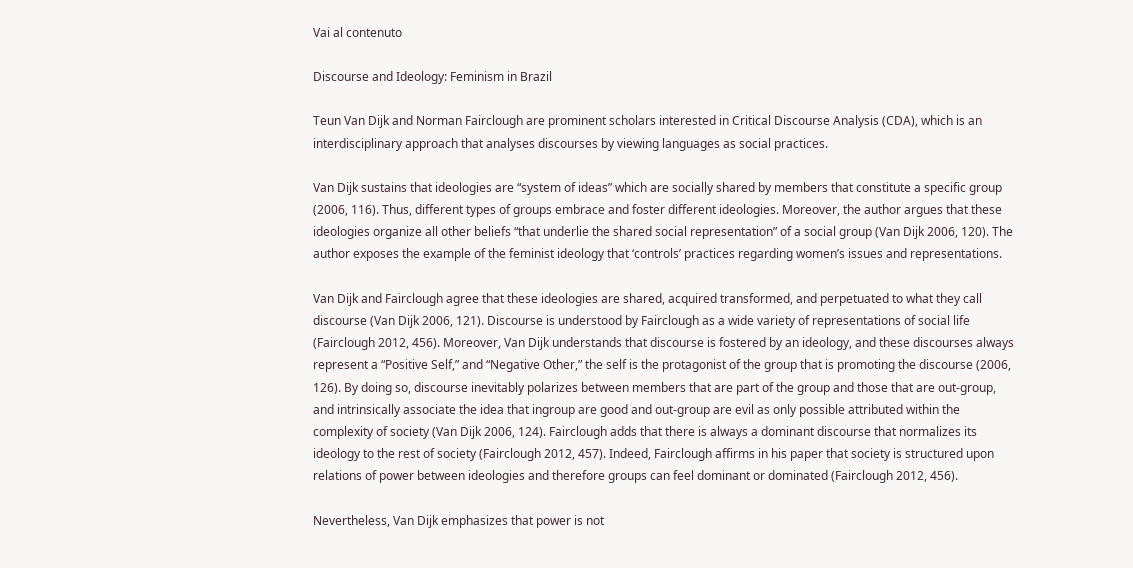Vai al contenuto

Discourse and Ideology: Feminism in Brazil

Teun Van Dijk and Norman Fairclough are prominent scholars interested in Critical Discourse Analysis (CDA), which is an interdisciplinary approach that analyses discourses by viewing languages as social practices.

Van Dijk sustains that ideologies are “system of ideas” which are socially shared by members that constitute a specific group (2006, 116). Thus, different types of groups embrace and foster different ideologies. Moreover, the author argues that these ideologies organize all other beliefs “that underlie the shared social representation” of a social group (Van Dijk 2006, 120). The author exposes the example of the feminist ideology that ‘controls’ practices regarding women’s issues and representations.

Van Dijk and Fairclough agree that these ideologies are shared, acquired transformed, and perpetuated to what they call discourse (Van Dijk 2006, 121). Discourse is understood by Fairclough as a wide variety of representations of social life (Fairclough 2012, 456). Moreover, Van Dijk understands that discourse is fostered by an ideology, and these discourses always represent a “Positive Self,” and “Negative Other,” the self is the protagonist of the group that is promoting the discourse (2006, 126). By doing so, discourse inevitably polarizes between members that are part of the group and those that are out-group, and intrinsically associate the idea that ingroup are good and out-group are evil as only possible attributed within the complexity of society (Van Dijk 2006, 124). Fairclough adds that there is always a dominant discourse that normalizes its ideology to the rest of society (Fairclough 2012, 457). Indeed, Fairclough affirms in his paper that society is structured upon relations of power between ideologies and therefore groups can feel dominant or dominated (Fairclough 2012, 456).

Nevertheless, Van Dijk emphasizes that power is not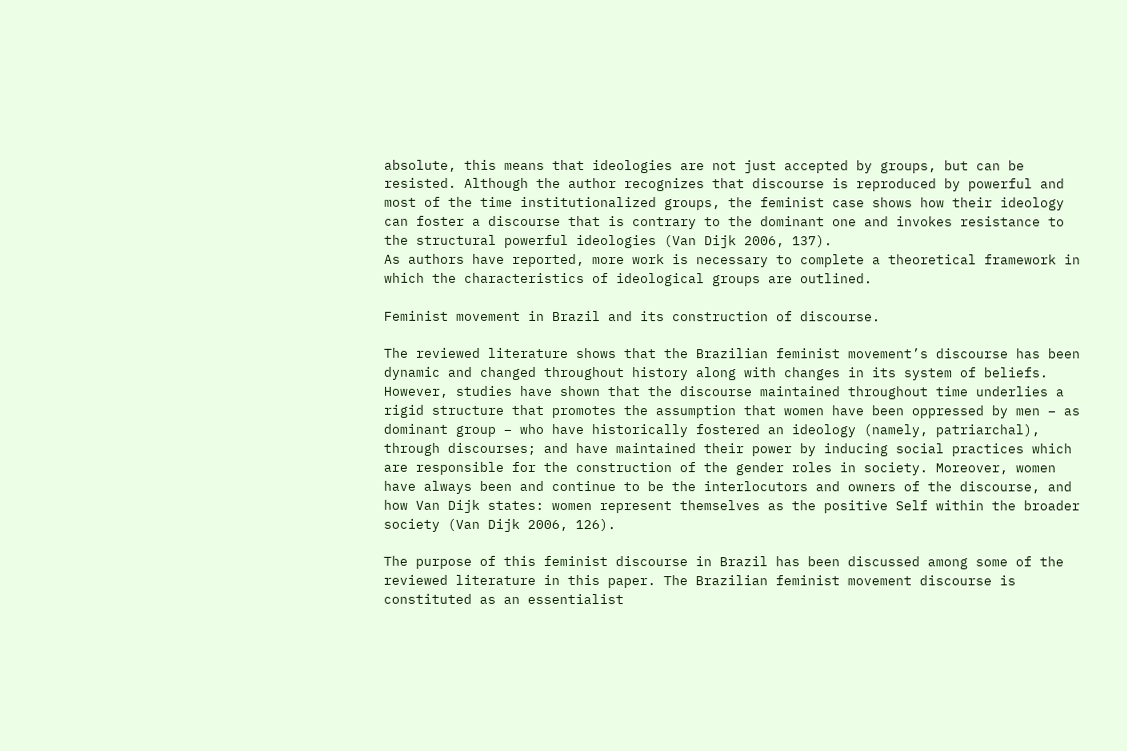absolute, this means that ideologies are not just accepted by groups, but can be resisted. Although the author recognizes that discourse is reproduced by powerful and most of the time institutionalized groups, the feminist case shows how their ideology can foster a discourse that is contrary to the dominant one and invokes resistance to the structural powerful ideologies (Van Dijk 2006, 137).
As authors have reported, more work is necessary to complete a theoretical framework in which the characteristics of ideological groups are outlined.

Feminist movement in Brazil and its construction of discourse.

The reviewed literature shows that the Brazilian feminist movement’s discourse has been dynamic and changed throughout history along with changes in its system of beliefs. However, studies have shown that the discourse maintained throughout time underlies a rigid structure that promotes the assumption that women have been oppressed by men – as dominant group – who have historically fostered an ideology (namely, patriarchal), through discourses; and have maintained their power by inducing social practices which are responsible for the construction of the gender roles in society. Moreover, women have always been and continue to be the interlocutors and owners of the discourse, and how Van Dijk states: women represent themselves as the positive Self within the broader society (Van Dijk 2006, 126).

The purpose of this feminist discourse in Brazil has been discussed among some of the reviewed literature in this paper. The Brazilian feminist movement discourse is constituted as an essentialist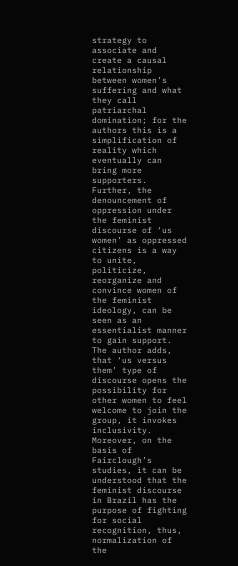strategy to associate and create a causal relationship between women’s suffering and what they call patriarchal domination; for the authors this is a simplification of reality which eventually can bring more supporters. Further, the denouncement of oppression under the feminist discourse of ‘us women’ as oppressed citizens is a way to unite, politicize, reorganize and convince women of the feminist ideology, can be seen as an essentialist manner to gain support. The author adds, that ‘us versus them’ type of discourse opens the possibility for other women to feel welcome to join the group, it invokes inclusivity. Moreover, on the basis of Fairclough’s studies, it can be understood that the feminist discourse in Brazil has the purpose of fighting for social recognition, thus, normalization of the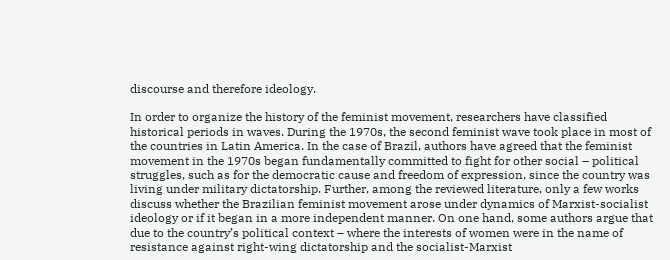discourse and therefore ideology.

In order to organize the history of the feminist movement, researchers have classified historical periods in waves. During the 1970s, the second feminist wave took place in most of the countries in Latin America. In the case of Brazil, authors have agreed that the feminist movement in the 1970s began fundamentally committed to fight for other social – political struggles, such as for the democratic cause and freedom of expression, since the country was living under military dictatorship. Further, among the reviewed literature, only a few works discuss whether the Brazilian feminist movement arose under dynamics of Marxist-socialist ideology or if it began in a more independent manner. On one hand, some authors argue that due to the country’s political context – where the interests of women were in the name of resistance against right-wing dictatorship and the socialist-Marxist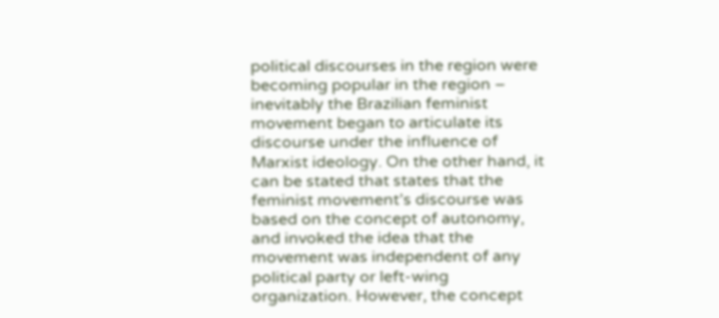political discourses in the region were becoming popular in the region – inevitably the Brazilian feminist movement began to articulate its discourse under the influence of Marxist ideology. On the other hand, it can be stated that states that the feminist movement’s discourse was based on the concept of autonomy, and invoked the idea that the movement was independent of any political party or left-wing organization. However, the concept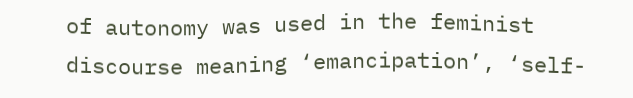of autonomy was used in the feminist discourse meaning ‘emancipation’, ‘self-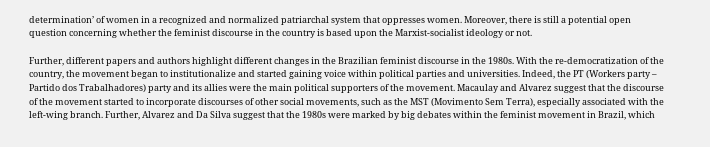determination’ of women in a recognized and normalized patriarchal system that oppresses women. Moreover, there is still a potential open question concerning whether the feminist discourse in the country is based upon the Marxist-socialist ideology or not.

Further, different papers and authors highlight different changes in the Brazilian feminist discourse in the 1980s. With the re-democratization of the country, the movement began to institutionalize and started gaining voice within political parties and universities. Indeed, the PT (Workers party – Partido dos Trabalhadores) party and its allies were the main political supporters of the movement. Macaulay and Alvarez suggest that the discourse of the movement started to incorporate discourses of other social movements, such as the MST (Movimento Sem Terra), especially associated with the left-wing branch. Further, Alvarez and Da Silva suggest that the 1980s were marked by big debates within the feminist movement in Brazil, which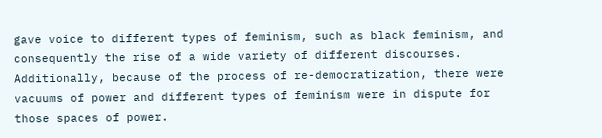gave voice to different types of feminism, such as black feminism, and consequently the rise of a wide variety of different discourses. Additionally, because of the process of re-democratization, there were vacuums of power and different types of feminism were in dispute for those spaces of power.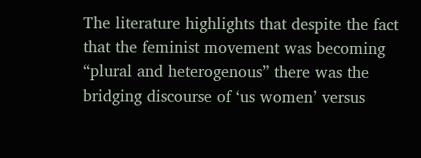The literature highlights that despite the fact that the feminist movement was becoming “plural and heterogenous” there was the bridging discourse of ‘us women’ versus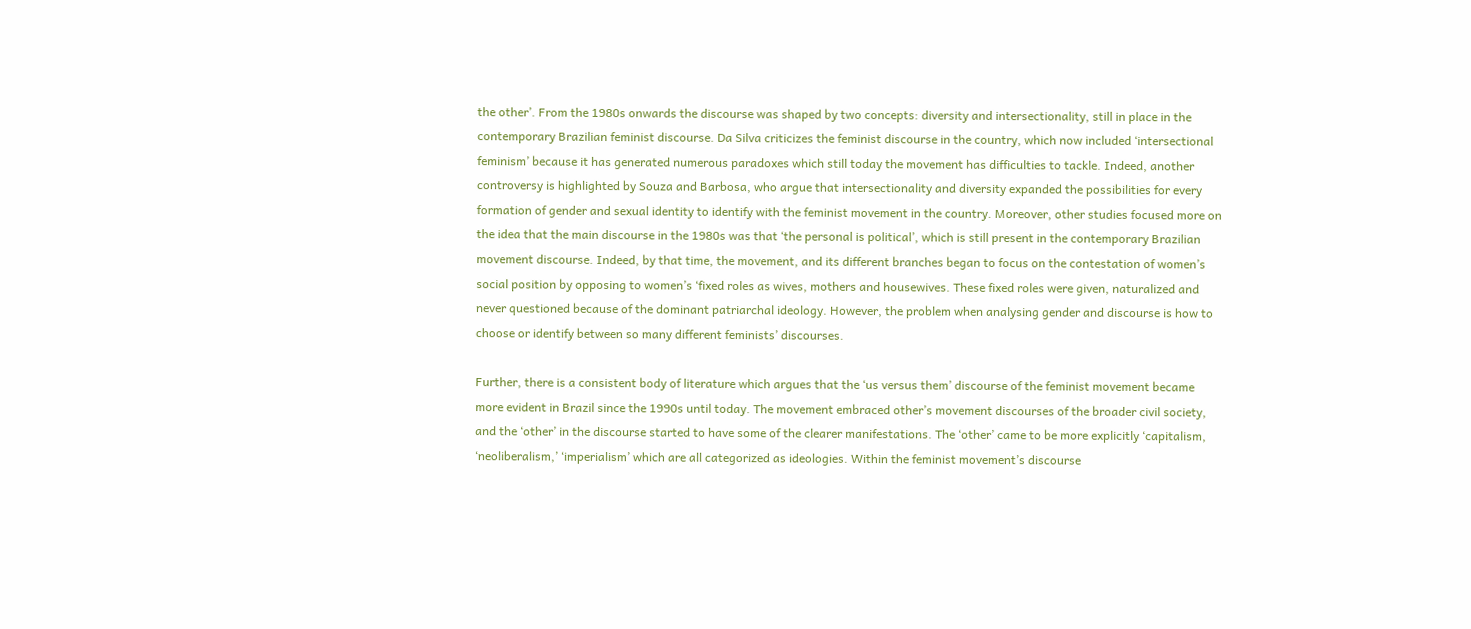the other’. From the 1980s onwards the discourse was shaped by two concepts: diversity and intersectionality, still in place in the contemporary Brazilian feminist discourse. Da Silva criticizes the feminist discourse in the country, which now included ‘intersectional feminism’ because it has generated numerous paradoxes which still today the movement has difficulties to tackle. Indeed, another controversy is highlighted by Souza and Barbosa, who argue that intersectionality and diversity expanded the possibilities for every formation of gender and sexual identity to identify with the feminist movement in the country. Moreover, other studies focused more on the idea that the main discourse in the 1980s was that ‘the personal is political’, which is still present in the contemporary Brazilian movement discourse. Indeed, by that time, the movement, and its different branches began to focus on the contestation of women’s social position by opposing to women’s ‘fixed roles as wives, mothers and housewives. These fixed roles were given, naturalized and never questioned because of the dominant patriarchal ideology. However, the problem when analysing gender and discourse is how to choose or identify between so many different feminists’ discourses.

Further, there is a consistent body of literature which argues that the ‘us versus them’ discourse of the feminist movement became more evident in Brazil since the 1990s until today. The movement embraced other’s movement discourses of the broader civil society, and the ‘other’ in the discourse started to have some of the clearer manifestations. The ‘other’ came to be more explicitly ‘capitalism, ‘neoliberalism,’ ‘imperialism’ which are all categorized as ideologies. Within the feminist movement’s discourse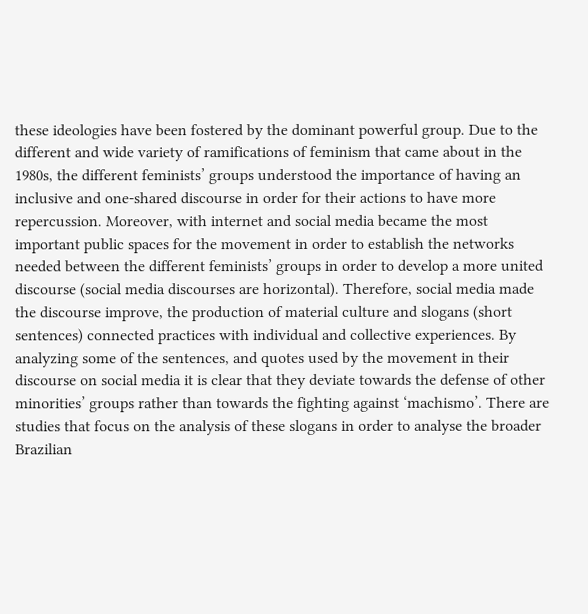these ideologies have been fostered by the dominant powerful group. Due to the different and wide variety of ramifications of feminism that came about in the 1980s, the different feminists’ groups understood the importance of having an inclusive and one-shared discourse in order for their actions to have more repercussion. Moreover, with internet and social media became the most important public spaces for the movement in order to establish the networks needed between the different feminists’ groups in order to develop a more united discourse (social media discourses are horizontal). Therefore, social media made the discourse improve, the production of material culture and slogans (short sentences) connected practices with individual and collective experiences. By analyzing some of the sentences, and quotes used by the movement in their discourse on social media it is clear that they deviate towards the defense of other minorities’ groups rather than towards the fighting against ‘machismo’. There are studies that focus on the analysis of these slogans in order to analyse the broader Brazilian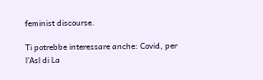feminist discourse.

Ti potrebbe interessare anche: Covid, per l’Asl di La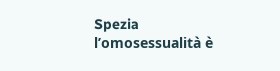Spezia l’omosessualità è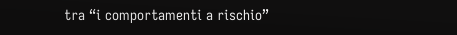tra “i comportamenti a rischio”